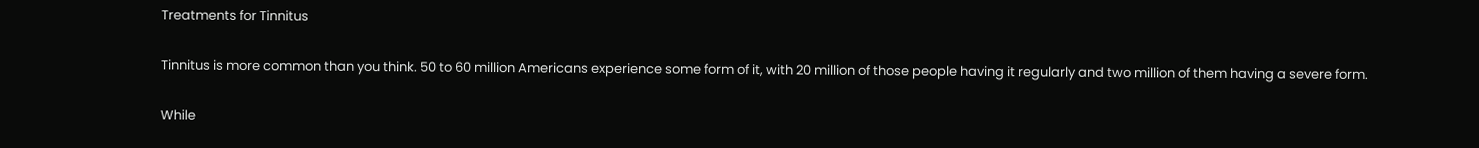Treatments for Tinnitus

Tinnitus is more common than you think. 50 to 60 million Americans experience some form of it, with 20 million of those people having it regularly and two million of them having a severe form.

While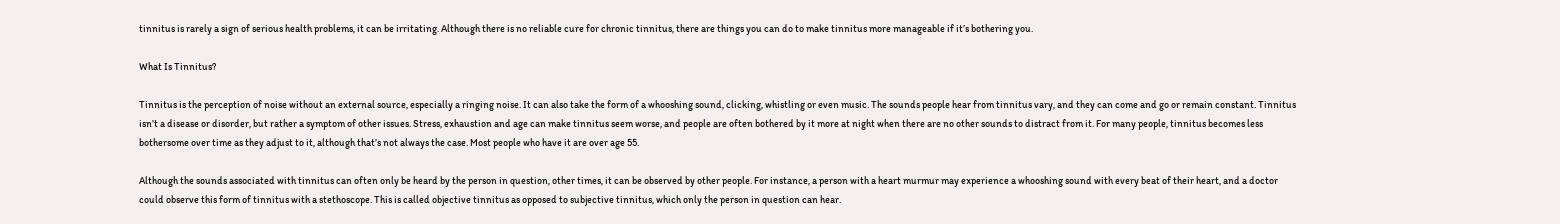tinnitus is rarely a sign of serious health problems, it can be irritating. Although there is no reliable cure for chronic tinnitus, there are things you can do to make tinnitus more manageable if it’s bothering you.

What Is Tinnitus?

Tinnitus is the perception of noise without an external source, especially a ringing noise. It can also take the form of a whooshing sound, clicking, whistling or even music. The sounds people hear from tinnitus vary, and they can come and go or remain constant. Tinnitus isn’t a disease or disorder, but rather a symptom of other issues. Stress, exhaustion and age can make tinnitus seem worse, and people are often bothered by it more at night when there are no other sounds to distract from it. For many people, tinnitus becomes less bothersome over time as they adjust to it, although that’s not always the case. Most people who have it are over age 55.

Although the sounds associated with tinnitus can often only be heard by the person in question, other times, it can be observed by other people. For instance, a person with a heart murmur may experience a whooshing sound with every beat of their heart, and a doctor could observe this form of tinnitus with a stethoscope. This is called objective tinnitus as opposed to subjective tinnitus, which only the person in question can hear.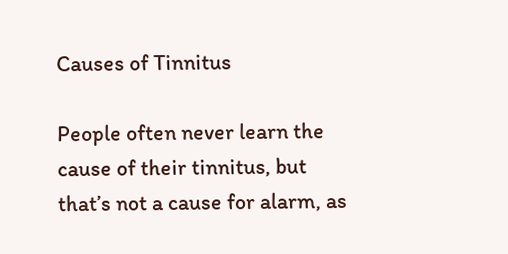Causes of Tinnitus

People often never learn the cause of their tinnitus, but that’s not a cause for alarm, as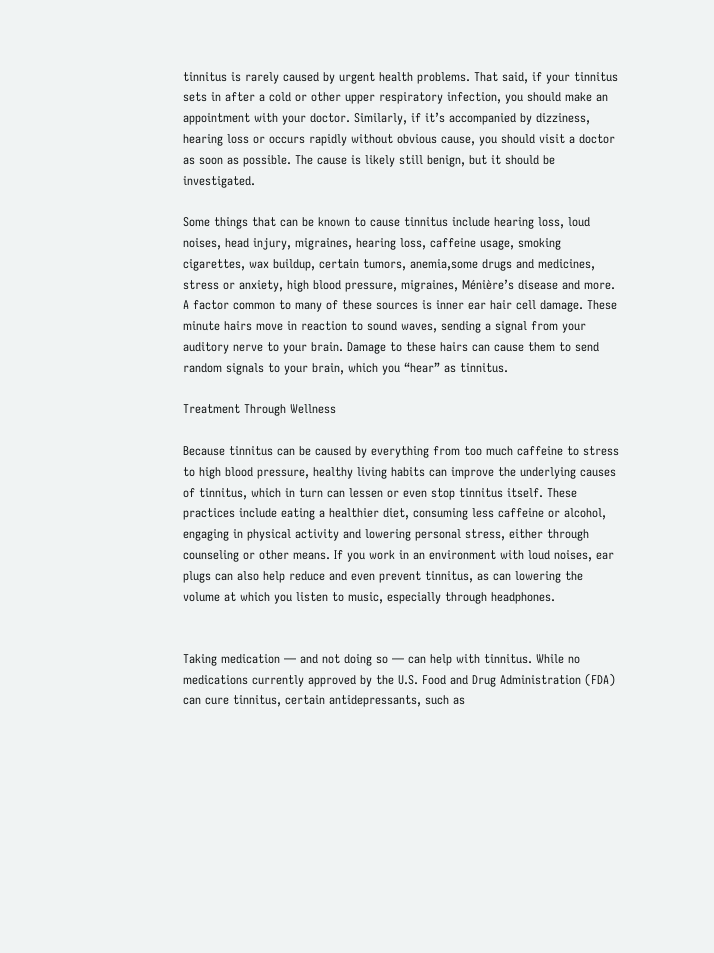tinnitus is rarely caused by urgent health problems. That said, if your tinnitus sets in after a cold or other upper respiratory infection, you should make an appointment with your doctor. Similarly, if it’s accompanied by dizziness, hearing loss or occurs rapidly without obvious cause, you should visit a doctor as soon as possible. The cause is likely still benign, but it should be investigated.

Some things that can be known to cause tinnitus include hearing loss, loud noises, head injury, migraines, hearing loss, caffeine usage, smoking cigarettes, wax buildup, certain tumors, anemia,some drugs and medicines, stress or anxiety, high blood pressure, migraines, Ménière’s disease and more. A factor common to many of these sources is inner ear hair cell damage. These minute hairs move in reaction to sound waves, sending a signal from your auditory nerve to your brain. Damage to these hairs can cause them to send random signals to your brain, which you “hear” as tinnitus.

Treatment Through Wellness

Because tinnitus can be caused by everything from too much caffeine to stress to high blood pressure, healthy living habits can improve the underlying causes of tinnitus, which in turn can lessen or even stop tinnitus itself. These practices include eating a healthier diet, consuming less caffeine or alcohol, engaging in physical activity and lowering personal stress, either through counseling or other means. If you work in an environment with loud noises, ear plugs can also help reduce and even prevent tinnitus, as can lowering the volume at which you listen to music, especially through headphones.


Taking medication — and not doing so — can help with tinnitus. While no medications currently approved by the U.S. Food and Drug Administration (FDA) can cure tinnitus, certain antidepressants, such as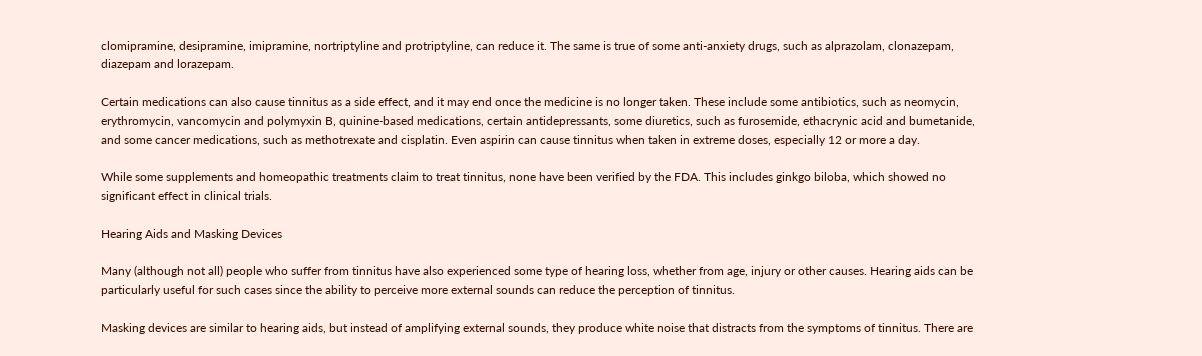clomipramine, desipramine, imipramine, nortriptyline and protriptyline, can reduce it. The same is true of some anti-anxiety drugs, such as alprazolam, clonazepam, diazepam and lorazepam.

Certain medications can also cause tinnitus as a side effect, and it may end once the medicine is no longer taken. These include some antibiotics, such as neomycin, erythromycin, vancomycin and polymyxin B, quinine-based medications, certain antidepressants, some diuretics, such as furosemide, ethacrynic acid and bumetanide, and some cancer medications, such as methotrexate and cisplatin. Even aspirin can cause tinnitus when taken in extreme doses, especially 12 or more a day.

While some supplements and homeopathic treatments claim to treat tinnitus, none have been verified by the FDA. This includes ginkgo biloba, which showed no significant effect in clinical trials.

Hearing Aids and Masking Devices

Many (although not all) people who suffer from tinnitus have also experienced some type of hearing loss, whether from age, injury or other causes. Hearing aids can be particularly useful for such cases since the ability to perceive more external sounds can reduce the perception of tinnitus.

Masking devices are similar to hearing aids, but instead of amplifying external sounds, they produce white noise that distracts from the symptoms of tinnitus. There are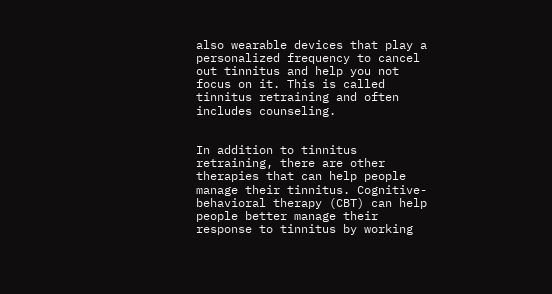also wearable devices that play a personalized frequency to cancel out tinnitus and help you not focus on it. This is called tinnitus retraining and often includes counseling.


In addition to tinnitus retraining, there are other therapies that can help people manage their tinnitus. Cognitive-behavioral therapy (CBT) can help people better manage their response to tinnitus by working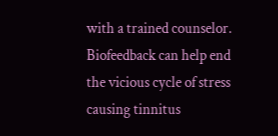with a trained counselor. Biofeedback can help end the vicious cycle of stress causing tinnitus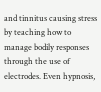and tinnitus causing stress by teaching how to manage bodily responses through the use of electrodes. Even hypnosis,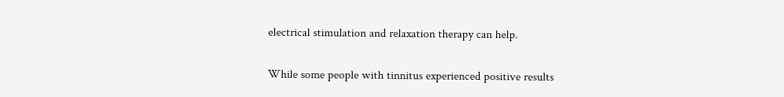electrical stimulation and relaxation therapy can help.

While some people with tinnitus experienced positive results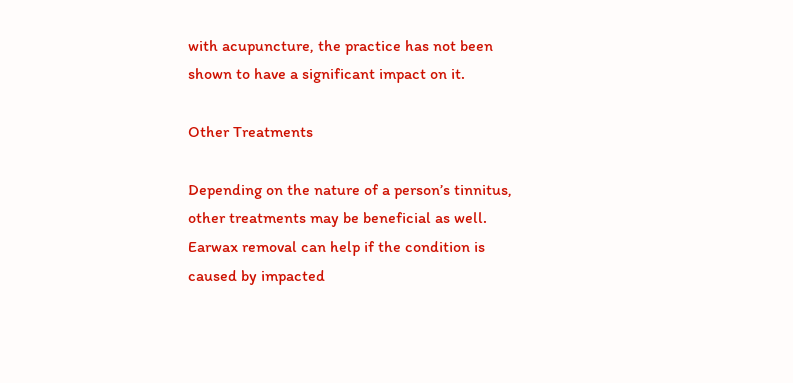with acupuncture, the practice has not been shown to have a significant impact on it.

Other Treatments

Depending on the nature of a person’s tinnitus, other treatments may be beneficial as well. Earwax removal can help if the condition is caused by impacted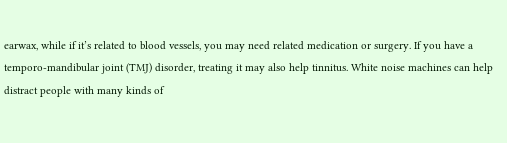earwax, while if it’s related to blood vessels, you may need related medication or surgery. If you have a temporo-mandibular joint (TMJ) disorder, treating it may also help tinnitus. White noise machines can help distract people with many kinds of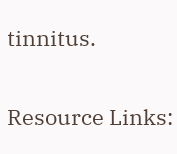tinnitus.


Resource Links: